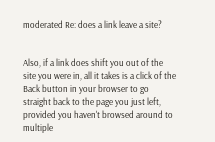moderated Re: does a link leave a site?


Also, if a link does shift you out of the site you were in, all it takes is a click of the Back button in your browser to go straight back to the page you just left, provided you haven't browsed around to multiple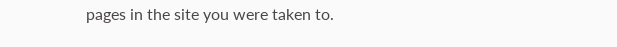pages in the site you were taken to.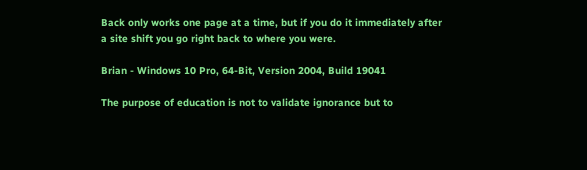Back only works one page at a time, but if you do it immediately after a site shift you go right back to where you were.

Brian - Windows 10 Pro, 64-Bit, Version 2004, Build 19041

The purpose of education is not to validate ignorance but to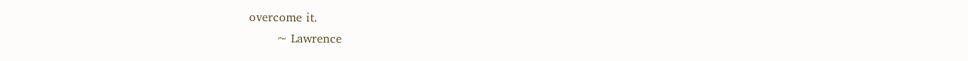overcome it.
       ~ Lawrence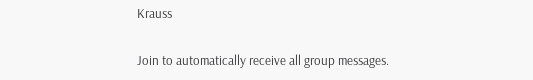Krauss

Join to automatically receive all group messages.